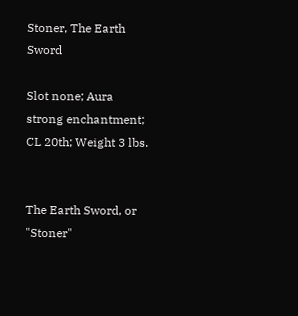Stoner, The Earth Sword

Slot none; Aura strong enchantment; CL 20th; Weight 3 lbs.


The Earth Sword, or "Stoner"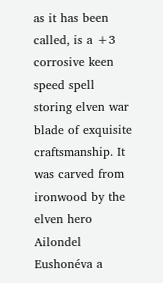as it has been called, is a +3 corrosive keen speed spell storing elven war blade of exquisite craftsmanship. It was carved from ironwood by the elven hero Ailondel Eushonéva a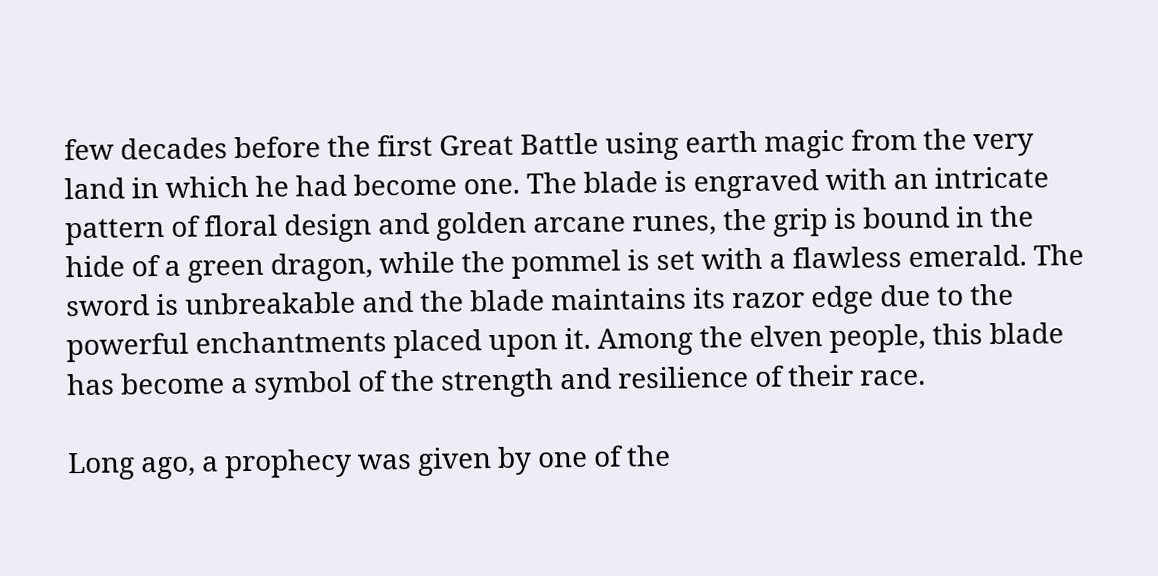few decades before the first Great Battle using earth magic from the very land in which he had become one. The blade is engraved with an intricate pattern of floral design and golden arcane runes, the grip is bound in the hide of a green dragon, while the pommel is set with a flawless emerald. The sword is unbreakable and the blade maintains its razor edge due to the powerful enchantments placed upon it. Among the elven people, this blade has become a symbol of the strength and resilience of their race.

Long ago, a prophecy was given by one of the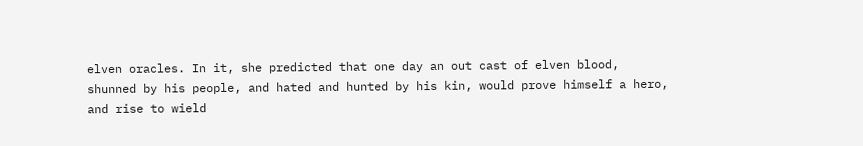elven oracles. In it, she predicted that one day an out cast of elven blood, shunned by his people, and hated and hunted by his kin, would prove himself a hero, and rise to wield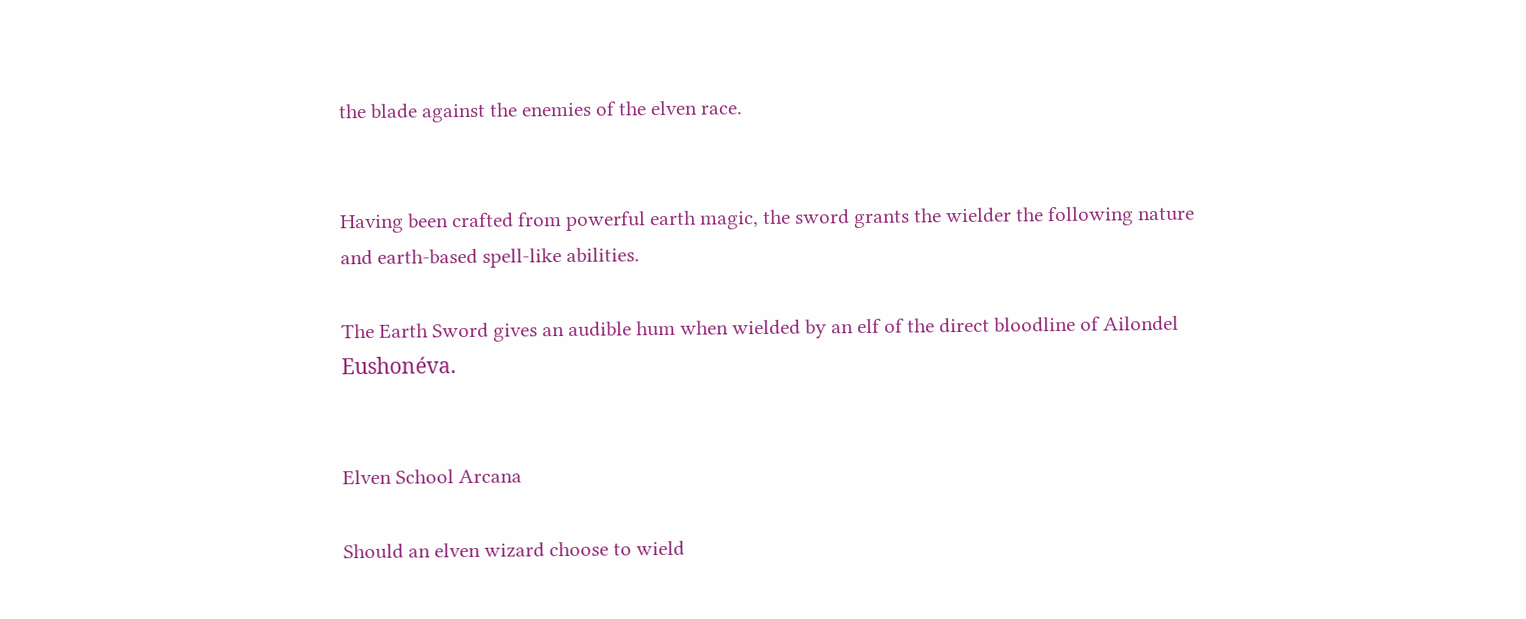the blade against the enemies of the elven race.


Having been crafted from powerful earth magic, the sword grants the wielder the following nature and earth-based spell-like abilities.

The Earth Sword gives an audible hum when wielded by an elf of the direct bloodline of Ailondel Eushonéva.


Elven School Arcana

Should an elven wizard choose to wield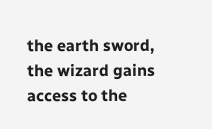the earth sword, the wizard gains access to the